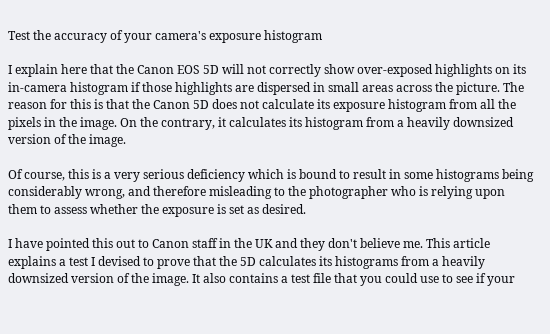Test the accuracy of your camera's exposure histogram

I explain here that the Canon EOS 5D will not correctly show over-exposed highlights on its in-camera histogram if those highlights are dispersed in small areas across the picture. The reason for this is that the Canon 5D does not calculate its exposure histogram from all the pixels in the image. On the contrary, it calculates its histogram from a heavily downsized version of the image.

Of course, this is a very serious deficiency which is bound to result in some histograms being considerably wrong, and therefore misleading to the photographer who is relying upon them to assess whether the exposure is set as desired.

I have pointed this out to Canon staff in the UK and they don't believe me. This article explains a test I devised to prove that the 5D calculates its histograms from a heavily downsized version of the image. It also contains a test file that you could use to see if your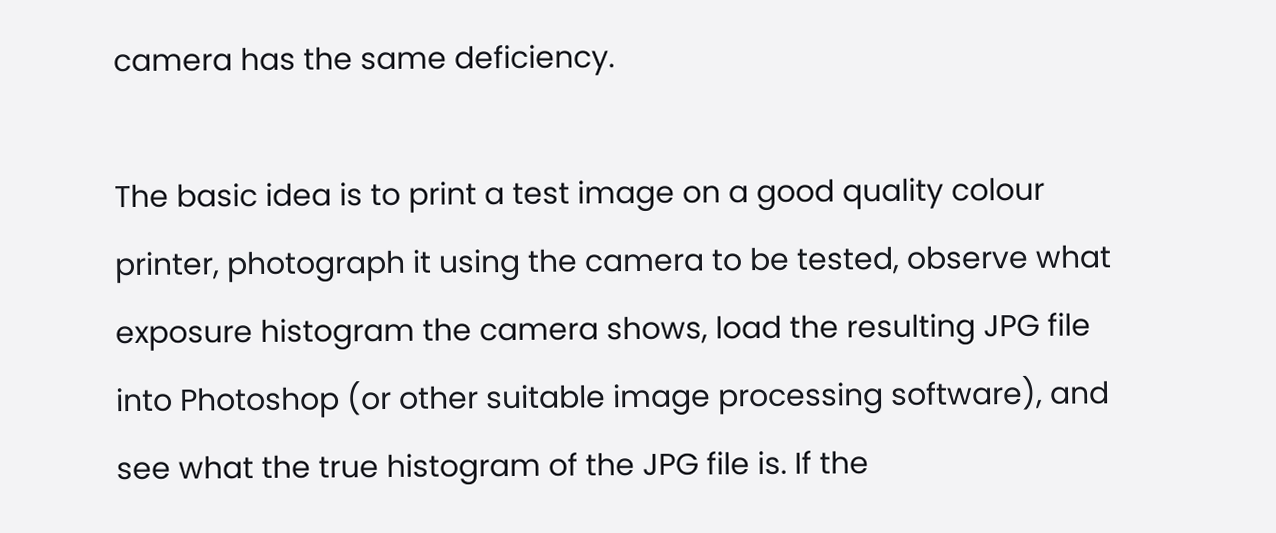camera has the same deficiency.

The basic idea is to print a test image on a good quality colour printer, photograph it using the camera to be tested, observe what exposure histogram the camera shows, load the resulting JPG file into Photoshop (or other suitable image processing software), and see what the true histogram of the JPG file is. If the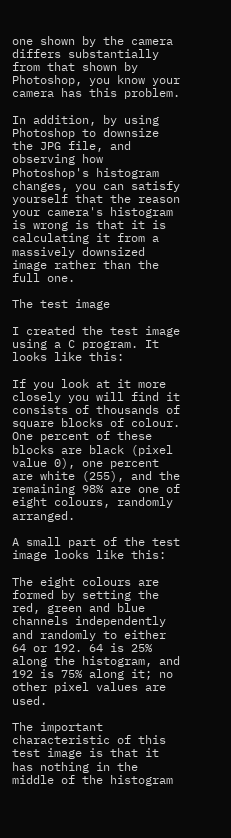one shown by the camera differs substantially from that shown by Photoshop, you know your camera has this problem.

In addition, by using Photoshop to downsize the JPG file, and observing how Photoshop's histogram changes, you can satisfy yourself that the reason your camera's histogram is wrong is that it is calculating it from a massively downsized image rather than the full one.

The test image

I created the test image using a C program. It looks like this:

If you look at it more closely you will find it consists of thousands of square blocks of colour. One percent of these blocks are black (pixel value 0), one percent are white (255), and the remaining 98% are one of eight colours, randomly arranged.

A small part of the test image looks like this:

The eight colours are formed by setting the red, green and blue channels independently and randomly to either 64 or 192. 64 is 25% along the histogram, and 192 is 75% along it; no other pixel values are used.

The important characteristic of this test image is that it has nothing in the middle of the histogram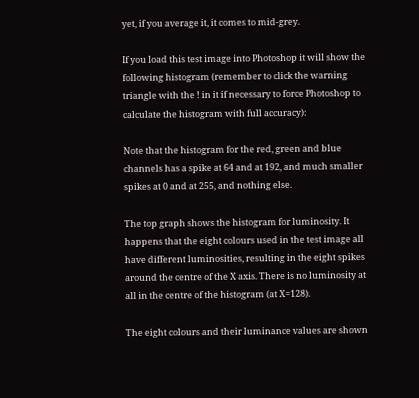yet, if you average it, it comes to mid-grey.

If you load this test image into Photoshop it will show the following histogram (remember to click the warning triangle with the ! in it if necessary to force Photoshop to calculate the histogram with full accuracy):

Note that the histogram for the red, green and blue channels has a spike at 64 and at 192, and much smaller spikes at 0 and at 255, and nothing else.

The top graph shows the histogram for luminosity. It happens that the eight colours used in the test image all have different luminosities, resulting in the eight spikes around the centre of the X axis. There is no luminosity at all in the centre of the histogram (at X=128).

The eight colours and their luminance values are shown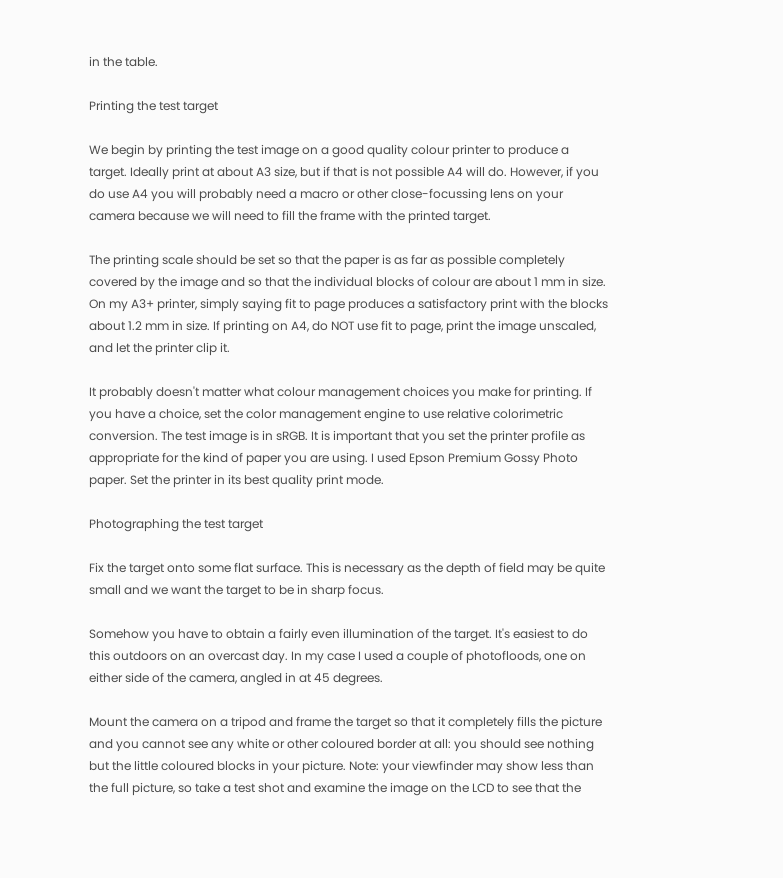in the table.

Printing the test target

We begin by printing the test image on a good quality colour printer to produce a target. Ideally print at about A3 size, but if that is not possible A4 will do. However, if you do use A4 you will probably need a macro or other close-focussing lens on your camera because we will need to fill the frame with the printed target.

The printing scale should be set so that the paper is as far as possible completely covered by the image and so that the individual blocks of colour are about 1 mm in size. On my A3+ printer, simply saying fit to page produces a satisfactory print with the blocks about 1.2 mm in size. If printing on A4, do NOT use fit to page, print the image unscaled, and let the printer clip it.

It probably doesn't matter what colour management choices you make for printing. If you have a choice, set the color management engine to use relative colorimetric conversion. The test image is in sRGB. It is important that you set the printer profile as appropriate for the kind of paper you are using. I used Epson Premium Gossy Photo paper. Set the printer in its best quality print mode.

Photographing the test target

Fix the target onto some flat surface. This is necessary as the depth of field may be quite small and we want the target to be in sharp focus.

Somehow you have to obtain a fairly even illumination of the target. It's easiest to do this outdoors on an overcast day. In my case I used a couple of photofloods, one on either side of the camera, angled in at 45 degrees.

Mount the camera on a tripod and frame the target so that it completely fills the picture and you cannot see any white or other coloured border at all: you should see nothing but the little coloured blocks in your picture. Note: your viewfinder may show less than the full picture, so take a test shot and examine the image on the LCD to see that the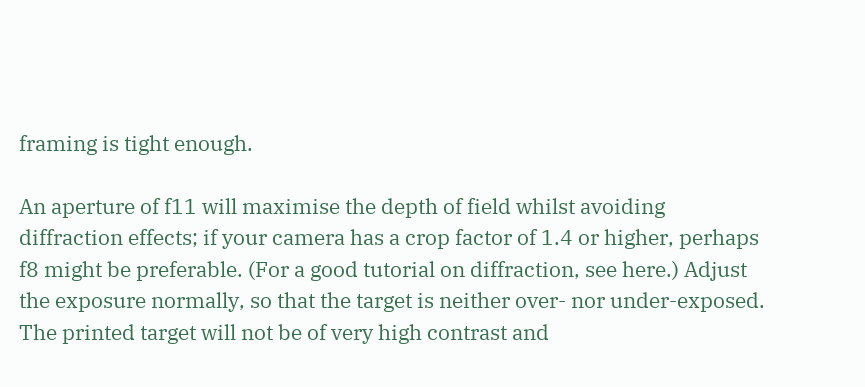framing is tight enough.

An aperture of f11 will maximise the depth of field whilst avoiding diffraction effects; if your camera has a crop factor of 1.4 or higher, perhaps f8 might be preferable. (For a good tutorial on diffraction, see here.) Adjust the exposure normally, so that the target is neither over- nor under-exposed. The printed target will not be of very high contrast and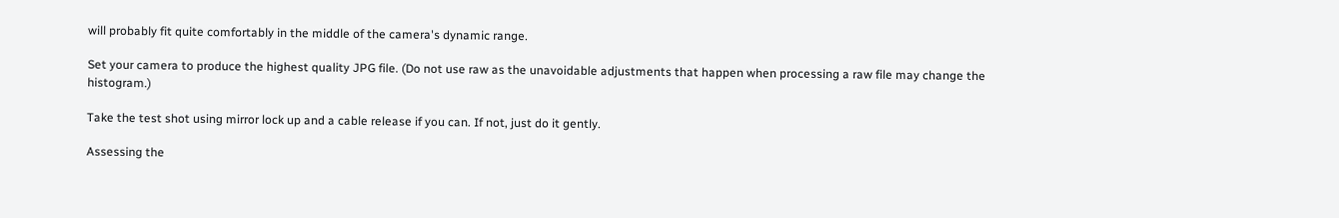will probably fit quite comfortably in the middle of the camera's dynamic range.

Set your camera to produce the highest quality JPG file. (Do not use raw as the unavoidable adjustments that happen when processing a raw file may change the histogram.)

Take the test shot using mirror lock up and a cable release if you can. If not, just do it gently.

Assessing the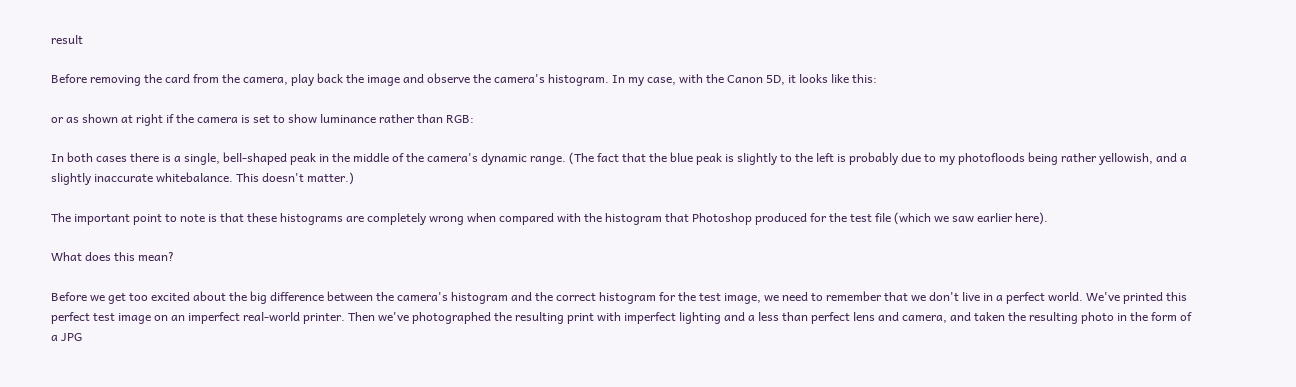result

Before removing the card from the camera, play back the image and observe the camera's histogram. In my case, with the Canon 5D, it looks like this:

or as shown at right if the camera is set to show luminance rather than RGB:

In both cases there is a single, bell-shaped peak in the middle of the camera's dynamic range. (The fact that the blue peak is slightly to the left is probably due to my photofloods being rather yellowish, and a slightly inaccurate whitebalance. This doesn't matter.)

The important point to note is that these histograms are completely wrong when compared with the histogram that Photoshop produced for the test file (which we saw earlier here).

What does this mean?

Before we get too excited about the big difference between the camera's histogram and the correct histogram for the test image, we need to remember that we don't live in a perfect world. We've printed this perfect test image on an imperfect real-world printer. Then we've photographed the resulting print with imperfect lighting and a less than perfect lens and camera, and taken the resulting photo in the form of a JPG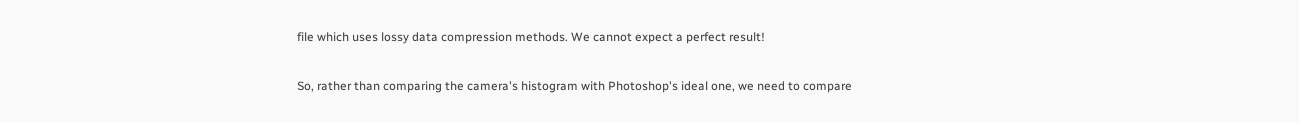file which uses lossy data compression methods. We cannot expect a perfect result!

So, rather than comparing the camera's histogram with Photoshop's ideal one, we need to compare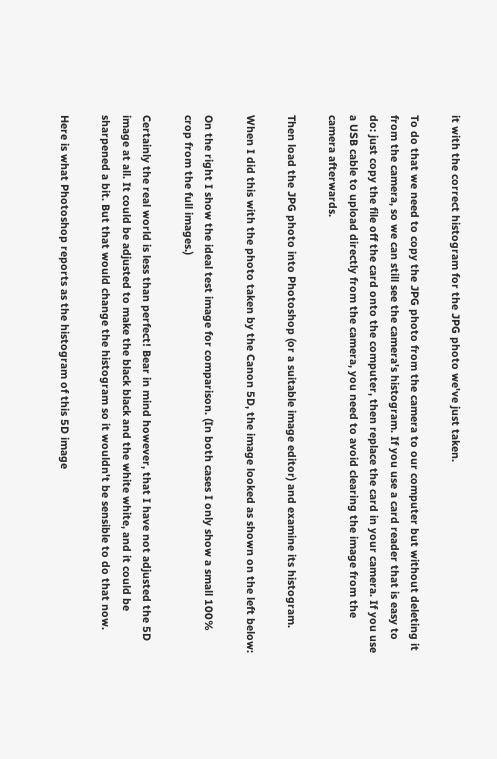it with the correct histogram for the JPG photo we've just taken.

To do that we need to copy the JPG photo from the camera to our computer but without deleting it from the camera, so we can still see the camera's histogram. If you use a card reader that is easy to do: just copy the file off the card onto the computer, then replace the card in your camera. If you use a USB cable to upload directly from the camera, you need to avoid clearing the image from the camera afterwards.

Then load the JPG photo into Photoshop (or a suitable image editor) and examine its histogram.

When I did this with the photo taken by the Canon 5D, the image looked as shown on the left below:

On the right I show the ideal test image for comparison. (In both cases I only show a small 100% crop from the full images.)

Certainly the real world is less than perfect! Bear in mind however, that I have not adjusted the 5D image at all. It could be adjusted to make the black black and the white white, and it could be sharpened a bit. But that would change the histogram so it wouldn't be sensible to do that now.

Here is what Photoshop reports as the histogram of this 5D image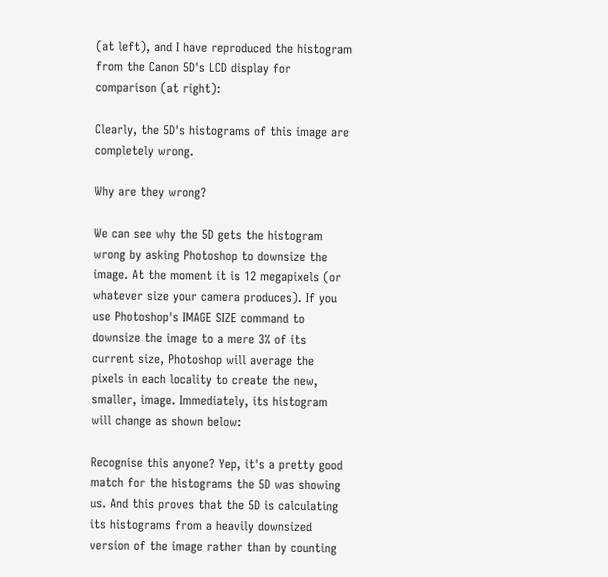(at left), and I have reproduced the histogram from the Canon 5D's LCD display for comparison (at right):

Clearly, the 5D's histograms of this image are completely wrong.

Why are they wrong?

We can see why the 5D gets the histogram wrong by asking Photoshop to downsize the image. At the moment it is 12 megapixels (or whatever size your camera produces). If you use Photoshop's IMAGE SIZE command to downsize the image to a mere 3% of its current size, Photoshop will average the pixels in each locality to create the new, smaller, image. Immediately, its histogram will change as shown below:

Recognise this anyone? Yep, it's a pretty good match for the histograms the 5D was showing us. And this proves that the 5D is calculating its histograms from a heavily downsized version of the image rather than by counting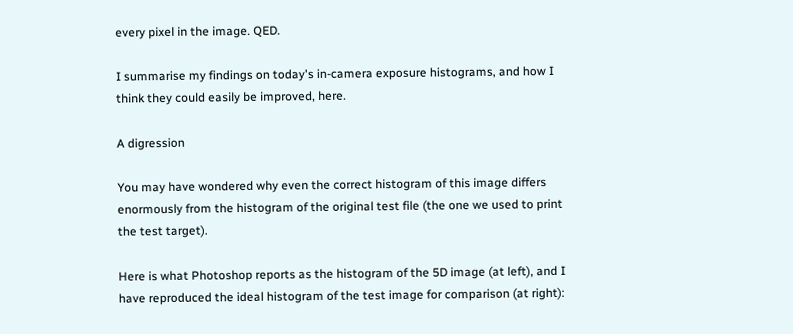every pixel in the image. QED.

I summarise my findings on today's in-camera exposure histograms, and how I think they could easily be improved, here.

A digression

You may have wondered why even the correct histogram of this image differs enormously from the histogram of the original test file (the one we used to print the test target).

Here is what Photoshop reports as the histogram of the 5D image (at left), and I have reproduced the ideal histogram of the test image for comparison (at right):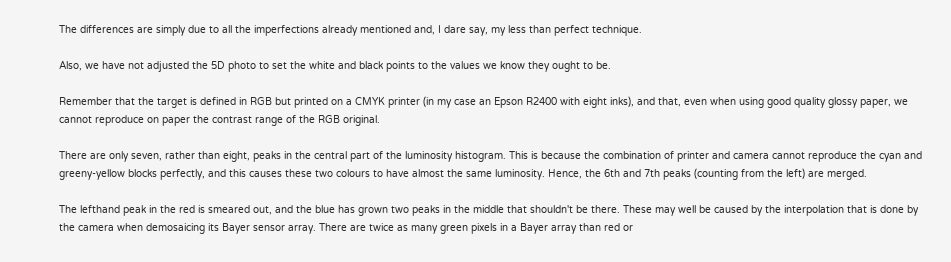The differences are simply due to all the imperfections already mentioned and, I dare say, my less than perfect technique.

Also, we have not adjusted the 5D photo to set the white and black points to the values we know they ought to be.

Remember that the target is defined in RGB but printed on a CMYK printer (in my case an Epson R2400 with eight inks), and that, even when using good quality glossy paper, we cannot reproduce on paper the contrast range of the RGB original.

There are only seven, rather than eight, peaks in the central part of the luminosity histogram. This is because the combination of printer and camera cannot reproduce the cyan and greeny-yellow blocks perfectly, and this causes these two colours to have almost the same luminosity. Hence, the 6th and 7th peaks (counting from the left) are merged.

The lefthand peak in the red is smeared out, and the blue has grown two peaks in the middle that shouldn't be there. These may well be caused by the interpolation that is done by the camera when demosaicing its Bayer sensor array. There are twice as many green pixels in a Bayer array than red or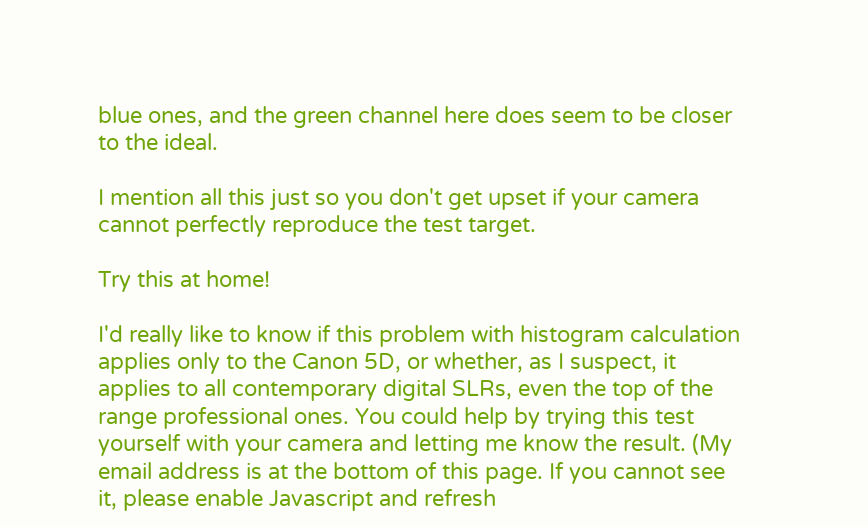blue ones, and the green channel here does seem to be closer to the ideal.

I mention all this just so you don't get upset if your camera cannot perfectly reproduce the test target.

Try this at home!

I'd really like to know if this problem with histogram calculation applies only to the Canon 5D, or whether, as I suspect, it applies to all contemporary digital SLRs, even the top of the range professional ones. You could help by trying this test yourself with your camera and letting me know the result. (My email address is at the bottom of this page. If you cannot see it, please enable Javascript and refresh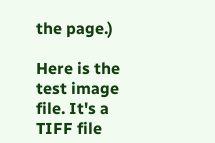the page.)

Here is the test image file. It's a TIFF file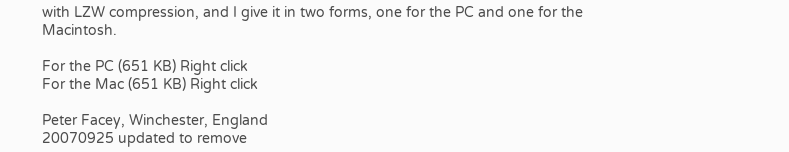with LZW compression, and I give it in two forms, one for the PC and one for the Macintosh.

For the PC (651 KB) Right click
For the Mac (651 KB) Right click

Peter Facey, Winchester, England
20070925 updated to remove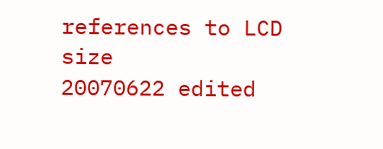references to LCD size
20070622 edited